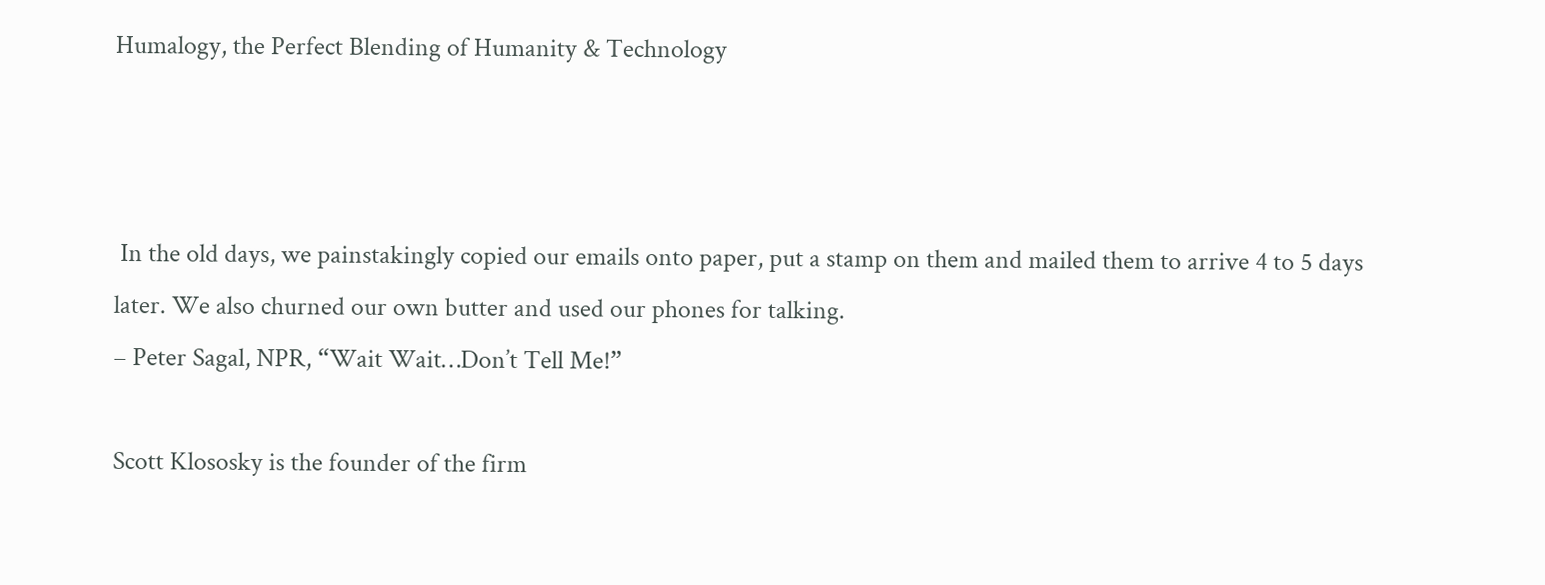Humalogy, the Perfect Blending of Humanity & Technology



 In the old days, we painstakingly copied our emails onto paper, put a stamp on them and mailed them to arrive 4 to 5 days later. We also churned our own butter and used our phones for talking.
– Peter Sagal, NPR, “Wait Wait…Don’t Tell Me!”

Scott Klososky is the founder of the firm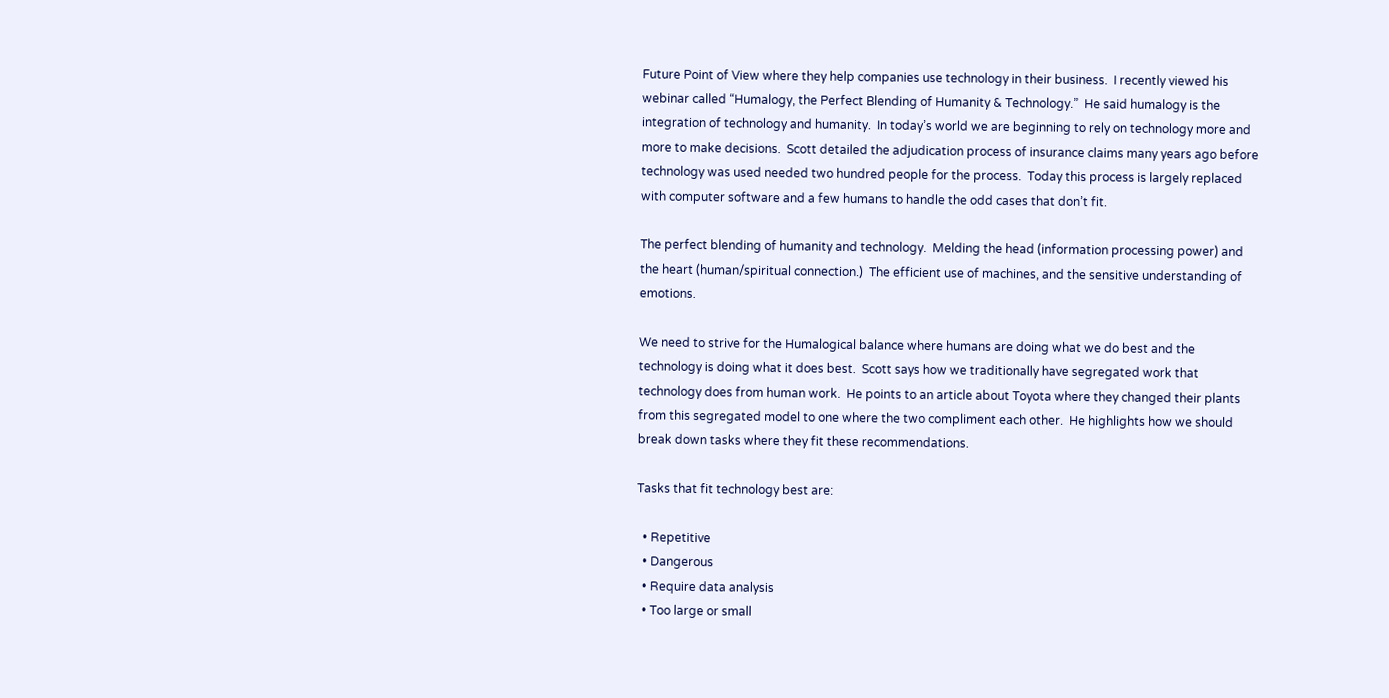Future Point of View where they help companies use technology in their business.  I recently viewed his webinar called “Humalogy, the Perfect Blending of Humanity & Technology.”  He said humalogy is the integration of technology and humanity.  In today’s world we are beginning to rely on technology more and more to make decisions.  Scott detailed the adjudication process of insurance claims many years ago before technology was used needed two hundred people for the process.  Today this process is largely replaced with computer software and a few humans to handle the odd cases that don’t fit.

The perfect blending of humanity and technology.  Melding the head (information processing power) and the heart (human/spiritual connection.)  The efficient use of machines, and the sensitive understanding of emotions.

We need to strive for the Humalogical balance where humans are doing what we do best and the technology is doing what it does best.  Scott says how we traditionally have segregated work that technology does from human work.  He points to an article about Toyota where they changed their plants from this segregated model to one where the two compliment each other.  He highlights how we should break down tasks where they fit these recommendations.

Tasks that fit technology best are:

  • Repetitive
  • Dangerous
  • Require data analysis
  • Too large or small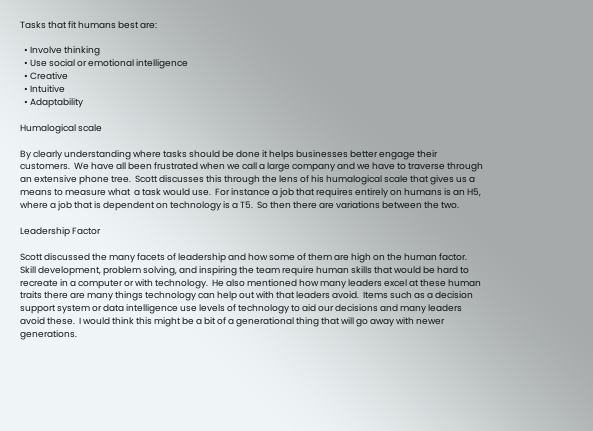Tasks that fit humans best are:

  • Involve thinking
  • Use social or emotional intelligence
  • Creative
  • Intuitive
  • Adaptability

Humalogical scale

By clearly understanding where tasks should be done it helps businesses better engage their customers.  We have all been frustrated when we call a large company and we have to traverse through an extensive phone tree.  Scott discusses this through the lens of his humalogical scale that gives us a means to measure what  a task would use.  For instance a job that requires entirely on humans is an H5, where a job that is dependent on technology is a T5.  So then there are variations between the two.

Leadership Factor

Scott discussed the many facets of leadership and how some of them are high on the human factor.  Skill development, problem solving, and inspiring the team require human skills that would be hard to recreate in a computer or with technology.  He also mentioned how many leaders excel at these human traits there are many things technology can help out with that leaders avoid.  Items such as a decision support system or data intelligence use levels of technology to aid our decisions and many leaders avoid these.  I would think this might be a bit of a generational thing that will go away with newer generations.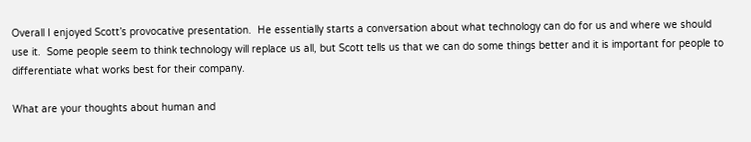Overall I enjoyed Scott’s provocative presentation.  He essentially starts a conversation about what technology can do for us and where we should use it.  Some people seem to think technology will replace us all, but Scott tells us that we can do some things better and it is important for people to differentiate what works best for their company.

What are your thoughts about human and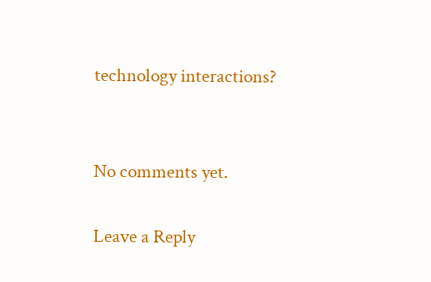technology interactions?


No comments yet.

Leave a Reply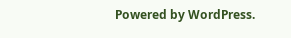Powered by WordPress.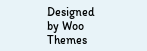Designed by Woo Themes